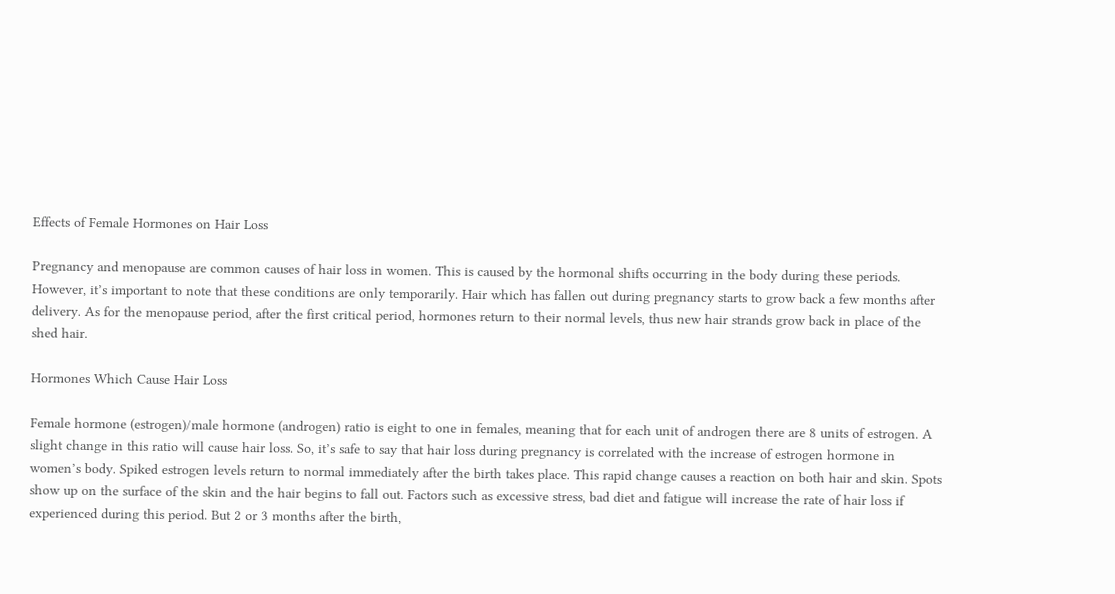Effects of Female Hormones on Hair Loss

Pregnancy and menopause are common causes of hair loss in women. This is caused by the hormonal shifts occurring in the body during these periods. However, it’s important to note that these conditions are only temporarily. Hair which has fallen out during pregnancy starts to grow back a few months after delivery. As for the menopause period, after the first critical period, hormones return to their normal levels, thus new hair strands grow back in place of the shed hair.

Hormones Which Cause Hair Loss

Female hormone (estrogen)/male hormone (androgen) ratio is eight to one in females, meaning that for each unit of androgen there are 8 units of estrogen. A slight change in this ratio will cause hair loss. So, it’s safe to say that hair loss during pregnancy is correlated with the increase of estrogen hormone in women’s body. Spiked estrogen levels return to normal immediately after the birth takes place. This rapid change causes a reaction on both hair and skin. Spots show up on the surface of the skin and the hair begins to fall out. Factors such as excessive stress, bad diet and fatigue will increase the rate of hair loss if experienced during this period. But 2 or 3 months after the birth,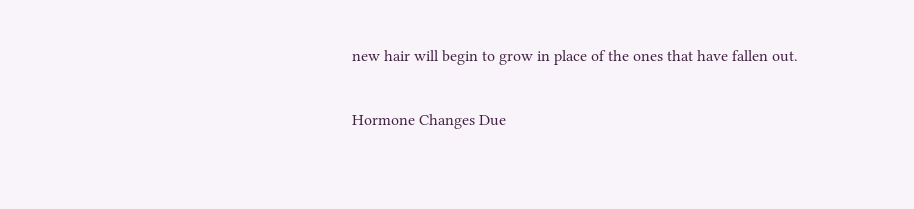new hair will begin to grow in place of the ones that have fallen out.

Hormone Changes Due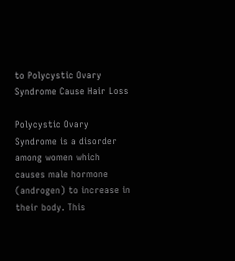to Polycystic Ovary Syndrome Cause Hair Loss

Polycystic Ovary Syndrome is a disorder among women which causes male hormone (androgen) to increase in their body. This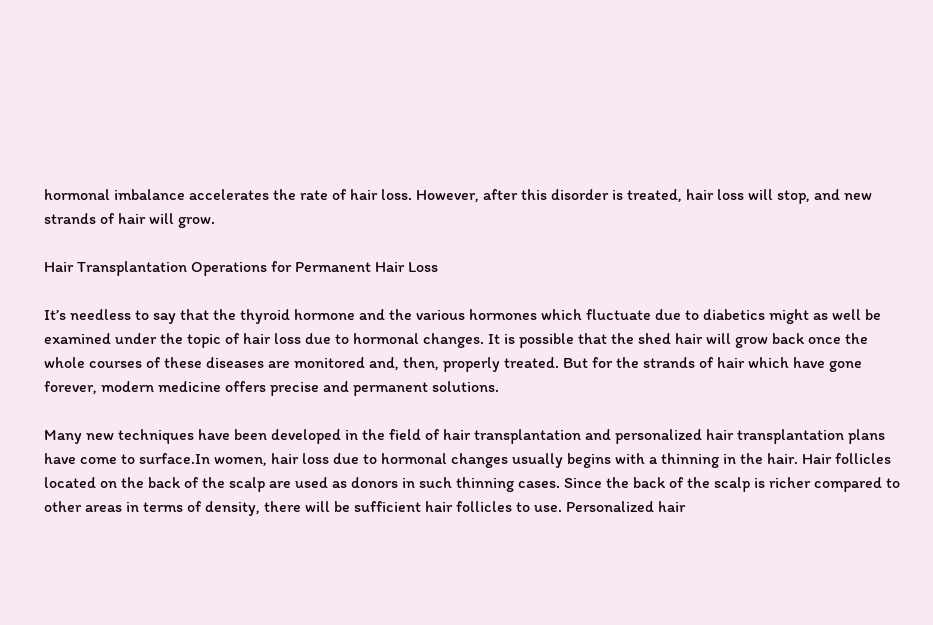hormonal imbalance accelerates the rate of hair loss. However, after this disorder is treated, hair loss will stop, and new strands of hair will grow.

Hair Transplantation Operations for Permanent Hair Loss

It’s needless to say that the thyroid hormone and the various hormones which fluctuate due to diabetics might as well be examined under the topic of hair loss due to hormonal changes. It is possible that the shed hair will grow back once the whole courses of these diseases are monitored and, then, properly treated. But for the strands of hair which have gone forever, modern medicine offers precise and permanent solutions.

Many new techniques have been developed in the field of hair transplantation and personalized hair transplantation plans have come to surface.In women, hair loss due to hormonal changes usually begins with a thinning in the hair. Hair follicles located on the back of the scalp are used as donors in such thinning cases. Since the back of the scalp is richer compared to other areas in terms of density, there will be sufficient hair follicles to use. Personalized hair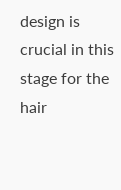design is crucial in this stage for the hair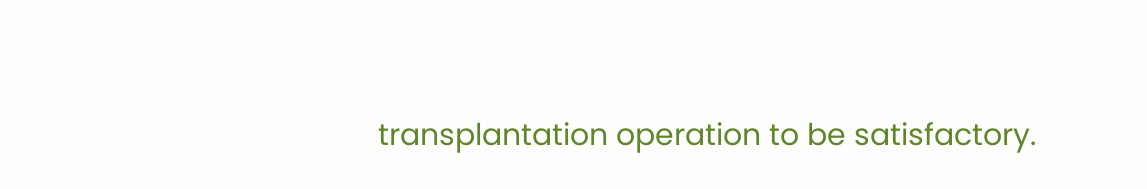transplantation operation to be satisfactory.